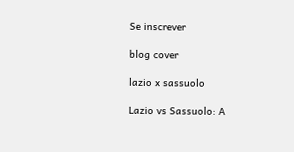Se inscrever

blog cover

lazio x sassuolo

Lazio vs Sassuolo: A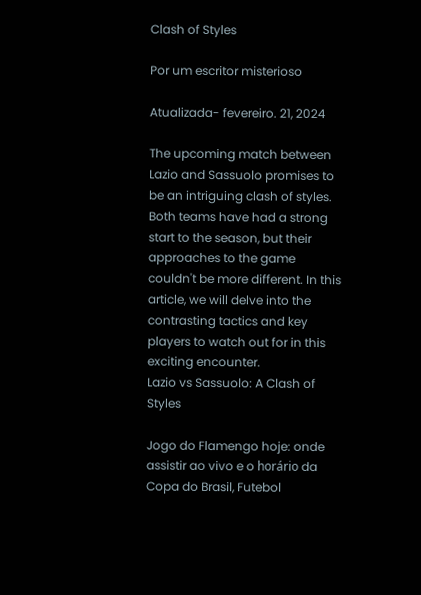Clash of Styles

Por um escritor misterioso

Atualizada- fevereiro. 21, 2024

The upcoming match between Lazio and Sassuolo promises to be an intriguing clash of styles. Both teams have had a strong start to the season, but their approaches to the game couldn't be more different. In this article, we will delve into the contrasting tactics and key players to watch out for in this exciting encounter.
Lazio vs Sassuolo: A Clash of Styles

Jogo do Flamengo hoje: onde assistir ao vivo e o horário da Copa do Brasil, Futebol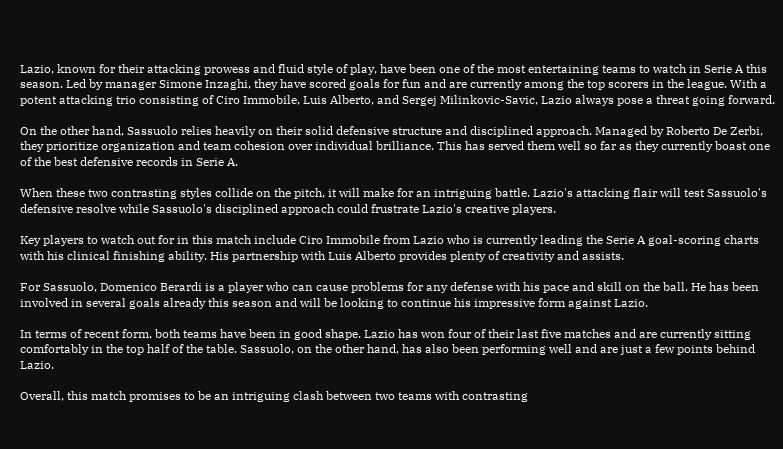Lazio, known for their attacking prowess and fluid style of play, have been one of the most entertaining teams to watch in Serie A this season. Led by manager Simone Inzaghi, they have scored goals for fun and are currently among the top scorers in the league. With a potent attacking trio consisting of Ciro Immobile, Luis Alberto, and Sergej Milinkovic-Savic, Lazio always pose a threat going forward.

On the other hand, Sassuolo relies heavily on their solid defensive structure and disciplined approach. Managed by Roberto De Zerbi, they prioritize organization and team cohesion over individual brilliance. This has served them well so far as they currently boast one of the best defensive records in Serie A.

When these two contrasting styles collide on the pitch, it will make for an intriguing battle. Lazio's attacking flair will test Sassuolo's defensive resolve while Sassuolo's disciplined approach could frustrate Lazio's creative players.

Key players to watch out for in this match include Ciro Immobile from Lazio who is currently leading the Serie A goal-scoring charts with his clinical finishing ability. His partnership with Luis Alberto provides plenty of creativity and assists.

For Sassuolo, Domenico Berardi is a player who can cause problems for any defense with his pace and skill on the ball. He has been involved in several goals already this season and will be looking to continue his impressive form against Lazio.

In terms of recent form, both teams have been in good shape. Lazio has won four of their last five matches and are currently sitting comfortably in the top half of the table. Sassuolo, on the other hand, has also been performing well and are just a few points behind Lazio.

Overall, this match promises to be an intriguing clash between two teams with contrasting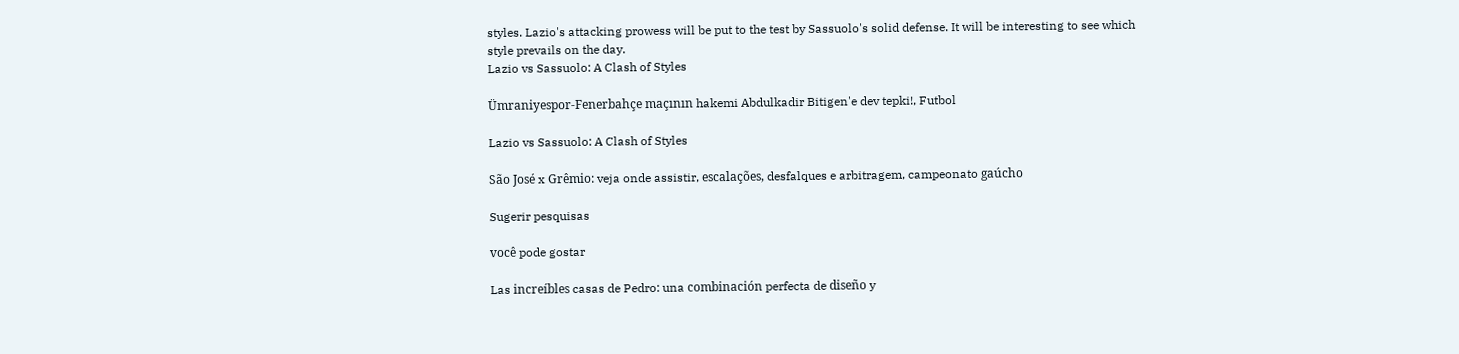styles. Lazio's attacking prowess will be put to the test by Sassuolo's solid defense. It will be interesting to see which style prevails on the day.
Lazio vs Sassuolo: A Clash of Styles

Ümraniyespor-Fenerbahçe maçının hakemi Abdulkadir Bitigen'e dev tepki!, Futbol

Lazio vs Sassuolo: A Clash of Styles

São José x Grêmio: veja onde assistir, escalações, desfalques e arbitragem, campeonato gaúcho

Sugerir pesquisas

você pode gostar

Las increíbles casas de Pedro: una combinación perfecta de diseño y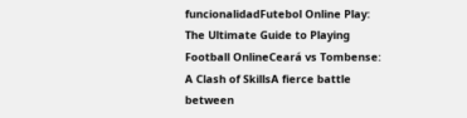funcionalidadFutebol Online Play: The Ultimate Guide to Playing Football OnlineCeará vs Tombense: A Clash of SkillsA fierce battle between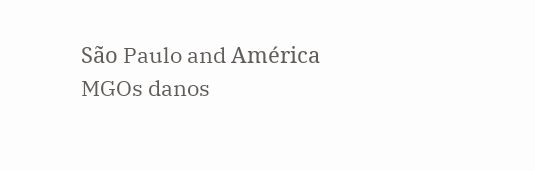São Paulo and América MGOs danos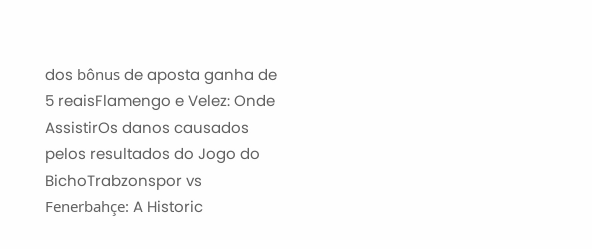dos bônus de aposta ganha de 5 reaisFlamengo e Velez: Onde AssistirOs danos causados pelos resultados do Jogo do BichoTrabzonspor vs Fenerbahçe: A Historic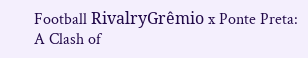Football RivalryGrêmio x Ponte Preta: A Clash of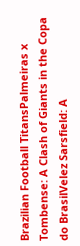Brazilian Football TitansPalmeiras x Tombense: A Clash of Giants in the Copa do BrasilVelez Sarsfield: A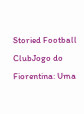Storied Football ClubJogo do Fiorentina: Uma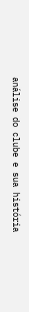análise do clube e sua história